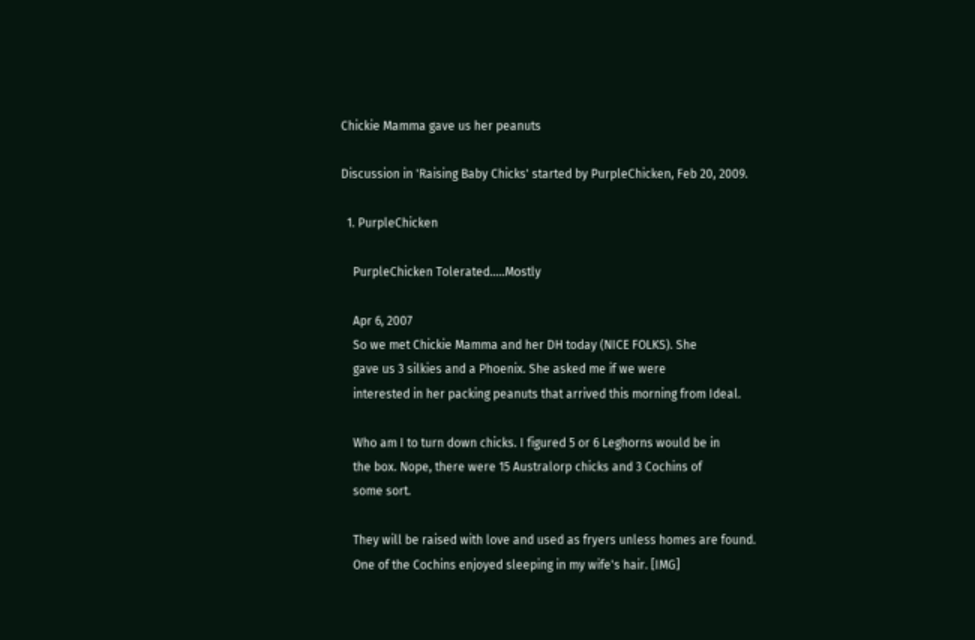Chickie Mamma gave us her peanuts

Discussion in 'Raising Baby Chicks' started by PurpleChicken, Feb 20, 2009.

  1. PurpleChicken

    PurpleChicken Tolerated.....Mostly

    Apr 6, 2007
    So we met Chickie Mamma and her DH today (NICE FOLKS). She
    gave us 3 silkies and a Phoenix. She asked me if we were
    interested in her packing peanuts that arrived this morning from Ideal.

    Who am I to turn down chicks. I figured 5 or 6 Leghorns would be in
    the box. Nope, there were 15 Australorp chicks and 3 Cochins of
    some sort.

    They will be raised with love and used as fryers unless homes are found.
    One of the Cochins enjoyed sleeping in my wife's hair. [IMG]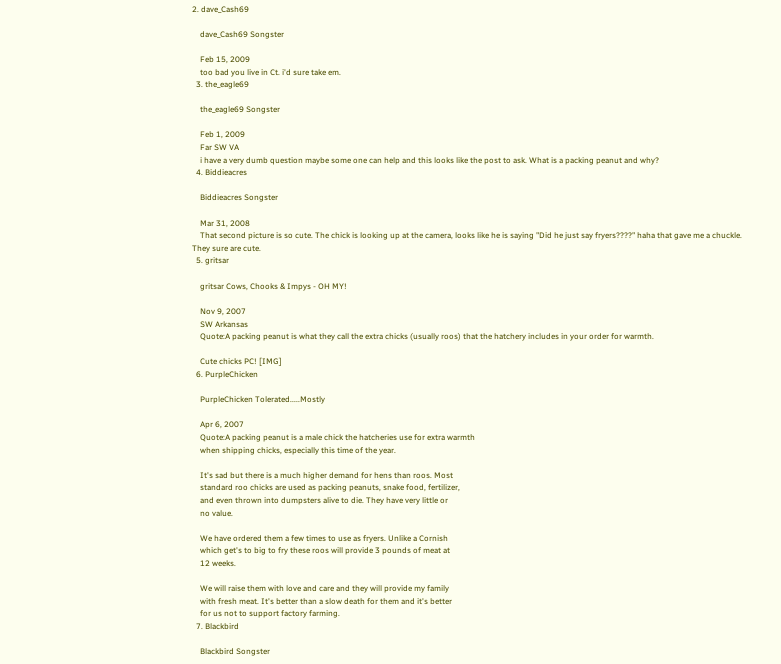2. dave_Cash69

    dave_Cash69 Songster

    Feb 15, 2009
    too bad you live in Ct. i'd sure take em.
  3. the_eagle69

    the_eagle69 Songster

    Feb 1, 2009
    Far SW VA
    i have a very dumb question maybe some one can help and this looks like the post to ask. What is a packing peanut and why?
  4. Biddieacres

    Biddieacres Songster

    Mar 31, 2008
    That second picture is so cute. The chick is looking up at the camera, looks like he is saying "Did he just say fryers????" haha that gave me a chuckle. They sure are cute.
  5. gritsar

    gritsar Cows, Chooks & Impys - OH MY!

    Nov 9, 2007
    SW Arkansas
    Quote:A packing peanut is what they call the extra chicks (usually roos) that the hatchery includes in your order for warmth.

    Cute chicks PC! [IMG]
  6. PurpleChicken

    PurpleChicken Tolerated.....Mostly

    Apr 6, 2007
    Quote:A packing peanut is a male chick the hatcheries use for extra warmth
    when shipping chicks, especially this time of the year.

    It's sad but there is a much higher demand for hens than roos. Most
    standard roo chicks are used as packing peanuts, snake food, fertilizer,
    and even thrown into dumpsters alive to die. They have very little or
    no value.

    We have ordered them a few times to use as fryers. Unlike a Cornish
    which get's to big to fry these roos will provide 3 pounds of meat at
    12 weeks.

    We will raise them with love and care and they will provide my family
    with fresh meat. It's better than a slow death for them and it's better
    for us not to support factory farming.
  7. Blackbird

    Blackbird Songster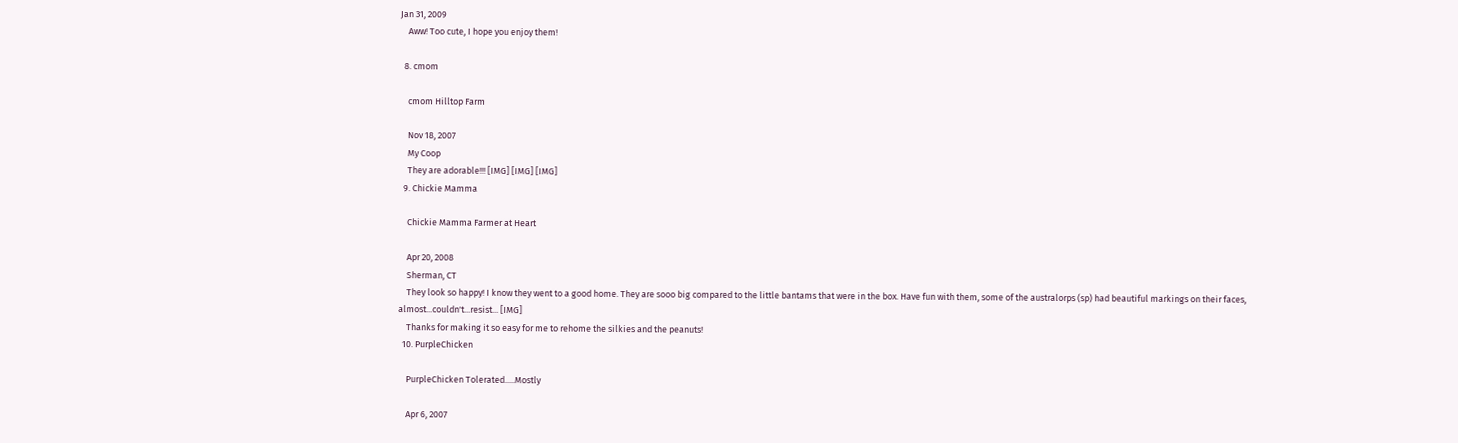Jan 31, 2009
    Aww! Too cute, I hope you enjoy them!

  8. cmom

    cmom Hilltop Farm

    Nov 18, 2007
    My Coop
    They are adorable!!! [IMG] [IMG] [IMG]
  9. Chickie Mamma

    Chickie Mamma Farmer at Heart

    Apr 20, 2008
    Sherman, CT
    They look so happy! I know they went to a good home. They are sooo big compared to the little bantams that were in the box. Have fun with them, some of the australorps (sp) had beautiful markings on their faces, almost...couldn't...resist... [IMG]
    Thanks for making it so easy for me to rehome the silkies and the peanuts!
  10. PurpleChicken

    PurpleChicken Tolerated.....Mostly

    Apr 6, 2007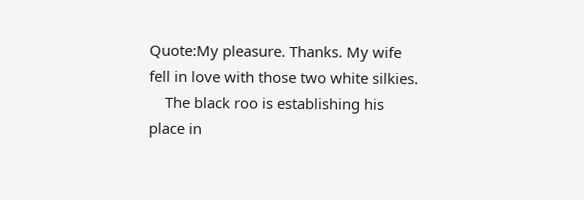Quote:My pleasure. Thanks. My wife fell in love with those two white silkies.
    The black roo is establishing his place in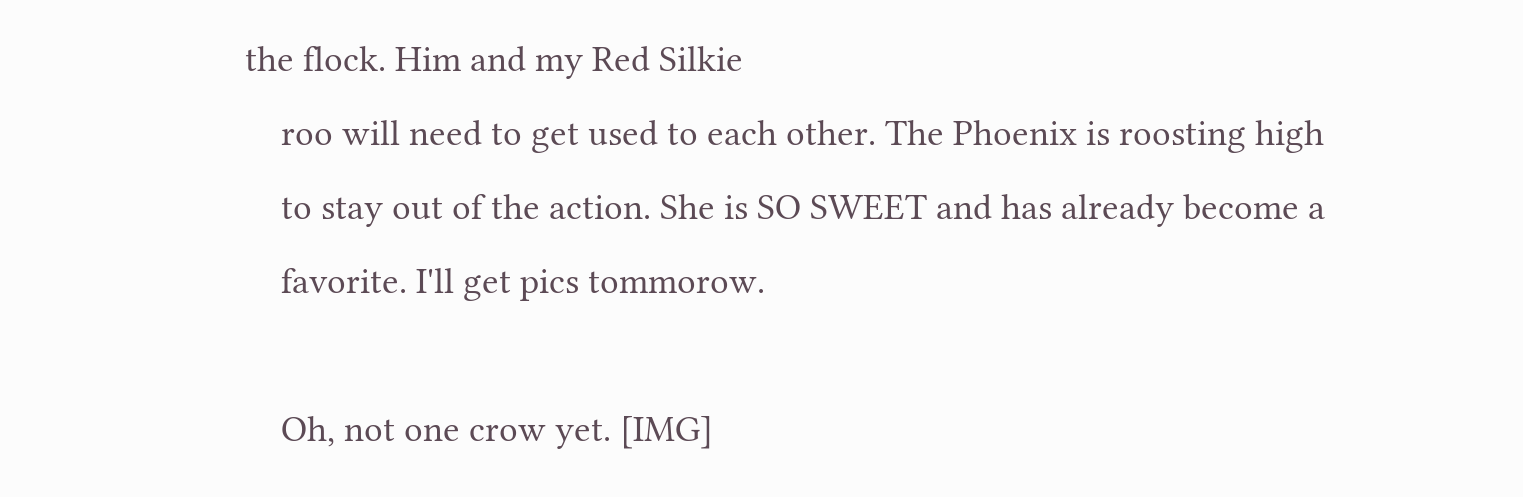the flock. Him and my Red Silkie
    roo will need to get used to each other. The Phoenix is roosting high
    to stay out of the action. She is SO SWEET and has already become a
    favorite. I'll get pics tommorow.

    Oh, not one crow yet. [IMG]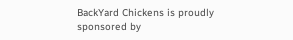BackYard Chickens is proudly sponsored by